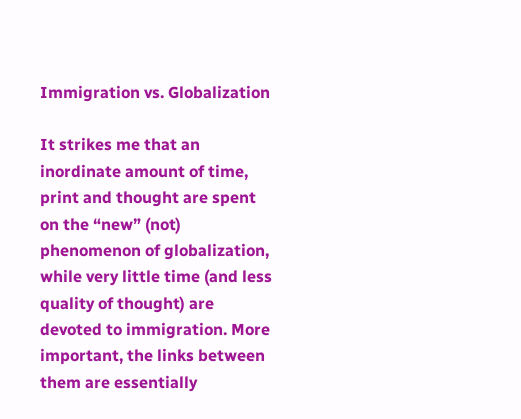Immigration vs. Globalization

It strikes me that an inordinate amount of time, print and thought are spent on the “new” (not) phenomenon of globalization, while very little time (and less quality of thought) are devoted to immigration. More important, the links between them are essentially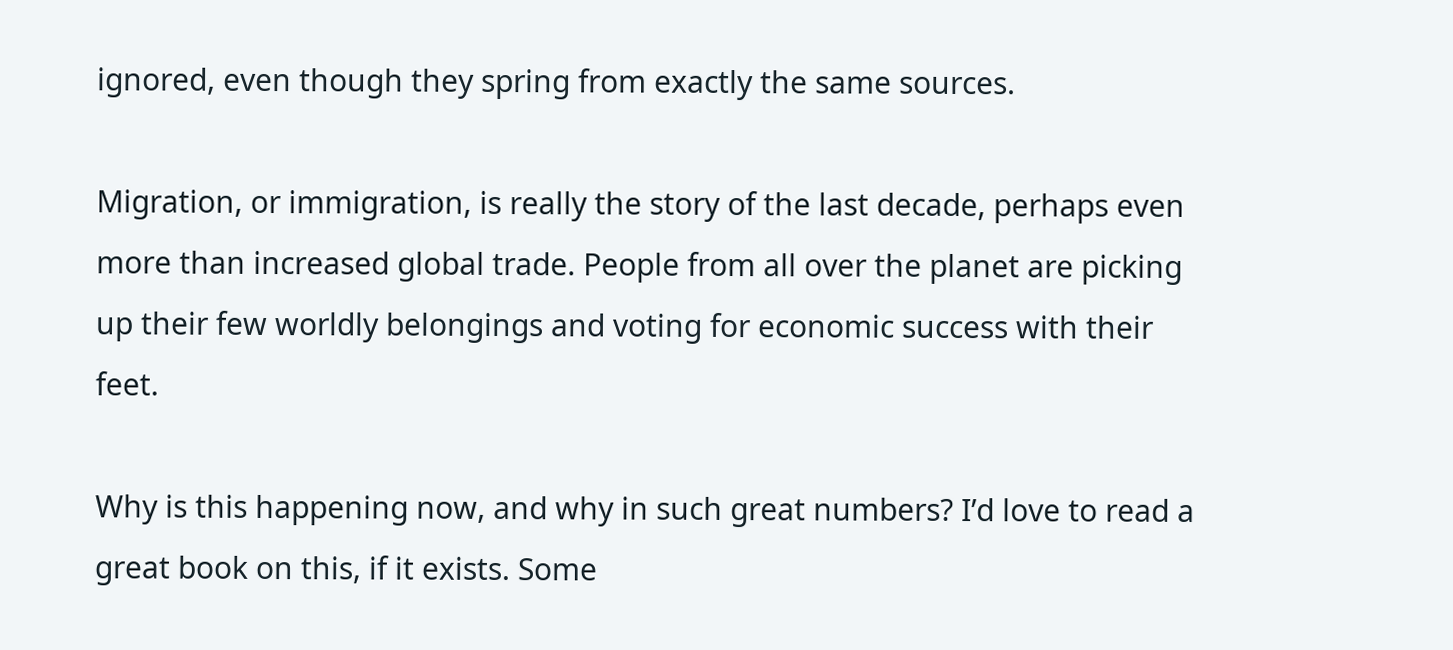ignored, even though they spring from exactly the same sources.

Migration, or immigration, is really the story of the last decade, perhaps even more than increased global trade. People from all over the planet are picking up their few worldly belongings and voting for economic success with their feet.

Why is this happening now, and why in such great numbers? I’d love to read a great book on this, if it exists. Some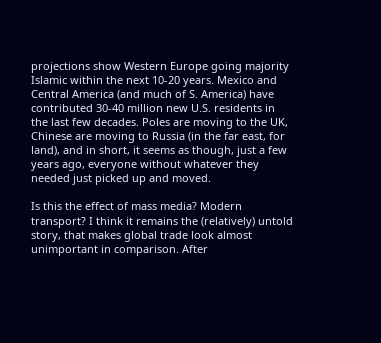projections show Western Europe going majority Islamic within the next 10-20 years. Mexico and Central America (and much of S. America) have contributed 30-40 million new U.S. residents in the last few decades. Poles are moving to the UK, Chinese are moving to Russia (in the far east, for land), and in short, it seems as though, just a few years ago, everyone without whatever they needed just picked up and moved.

Is this the effect of mass media? Modern transport? I think it remains the (relatively) untold story, that makes global trade look almost unimportant in comparison. After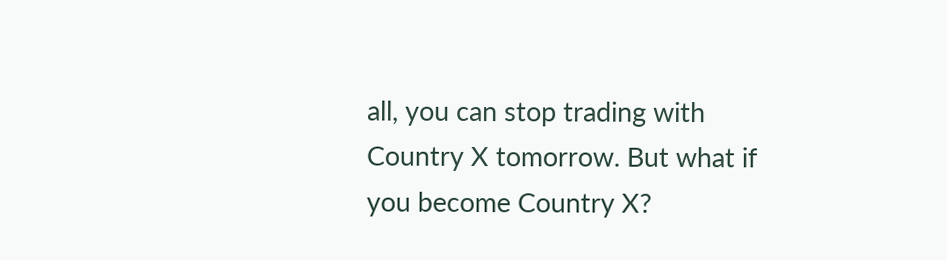all, you can stop trading with Country X tomorrow. But what if you become Country X?